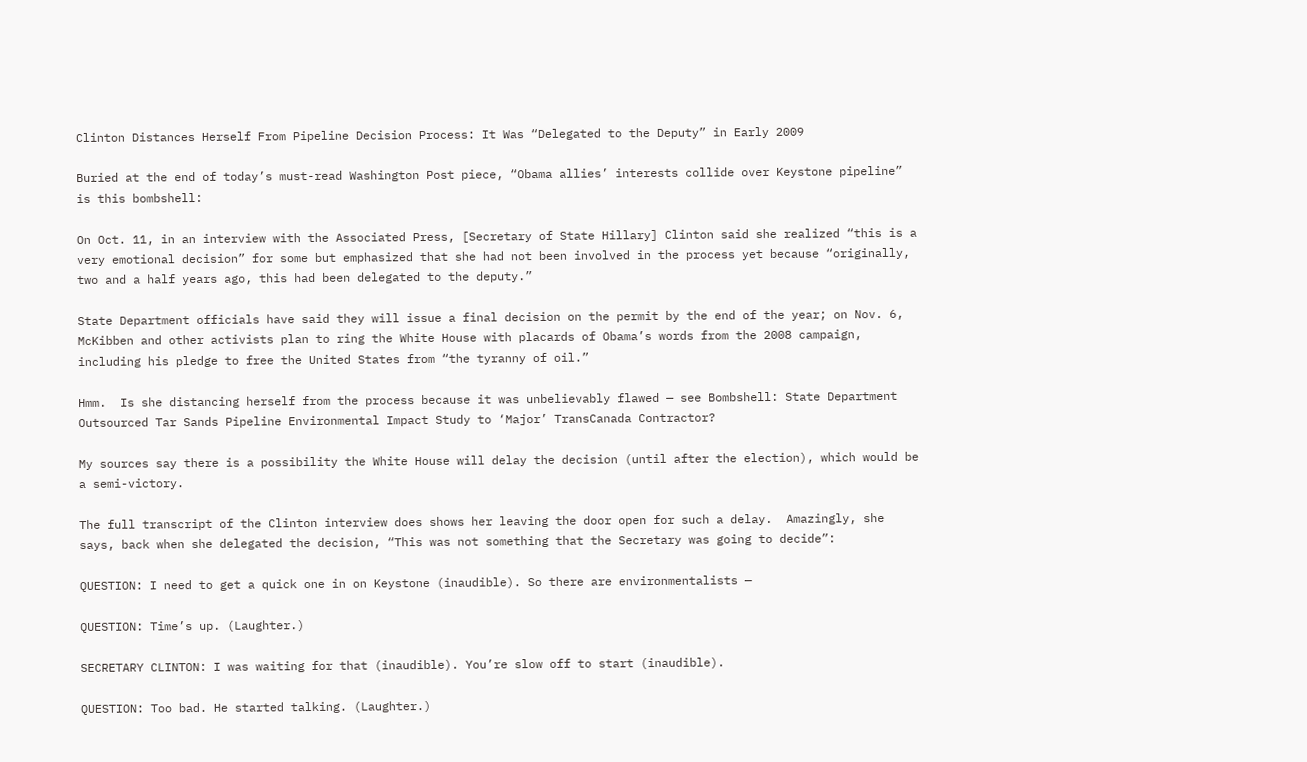Clinton Distances Herself From Pipeline Decision Process: It Was “Delegated to the Deputy” in Early 2009

Buried at the end of today’s must-read Washington Post piece, “Obama allies’ interests collide over Keystone pipeline” is this bombshell:

On Oct. 11, in an interview with the Associated Press, [Secretary of State Hillary] Clinton said she realized “this is a very emotional decision” for some but emphasized that she had not been involved in the process yet because “originally, two and a half years ago, this had been delegated to the deputy.”

State Department officials have said they will issue a final decision on the permit by the end of the year; on Nov. 6, McKibben and other activists plan to ring the White House with placards of Obama’s words from the 2008 campaign, including his pledge to free the United States from “the tyranny of oil.”

Hmm.  Is she distancing herself from the process because it was unbelievably flawed — see Bombshell: State Department Outsourced Tar Sands Pipeline Environmental Impact Study to ‘Major’ TransCanada Contractor?

My sources say there is a possibility the White House will delay the decision (until after the election), which would be a semi-victory.

The full transcript of the Clinton interview does shows her leaving the door open for such a delay.  Amazingly, she says, back when she delegated the decision, “This was not something that the Secretary was going to decide”:

QUESTION: I need to get a quick one in on Keystone (inaudible). So there are environmentalists —

QUESTION: Time’s up. (Laughter.)

SECRETARY CLINTON: I was waiting for that (inaudible). You’re slow off to start (inaudible).

QUESTION: Too bad. He started talking. (Laughter.)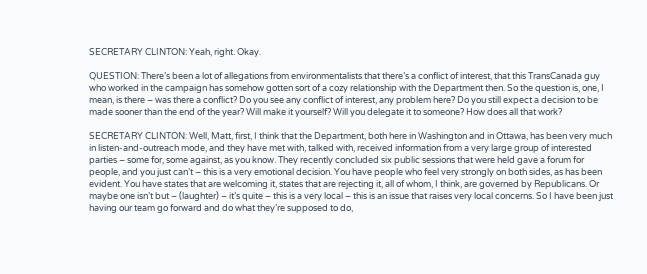SECRETARY CLINTON: Yeah, right. Okay.

QUESTION: There’s been a lot of allegations from environmentalists that there’s a conflict of interest, that this TransCanada guy who worked in the campaign has somehow gotten sort of a cozy relationship with the Department then. So the question is, one, I mean, is there – was there a conflict? Do you see any conflict of interest, any problem here? Do you still expect a decision to be made sooner than the end of the year? Will make it yourself? Will you delegate it to someone? How does all that work?

SECRETARY CLINTON: Well, Matt, first, I think that the Department, both here in Washington and in Ottawa, has been very much in listen-and-outreach mode, and they have met with, talked with, received information from a very large group of interested parties – some for, some against, as you know. They recently concluded six public sessions that were held gave a forum for people, and you just can’t – this is a very emotional decision. You have people who feel very strongly on both sides, as has been evident. You have states that are welcoming it, states that are rejecting it, all of whom, I think, are governed by Republicans. Or maybe one isn’t but – (laughter) – it’s quite – this is a very local – this is an issue that raises very local concerns. So I have been just having our team go forward and do what they’re supposed to do,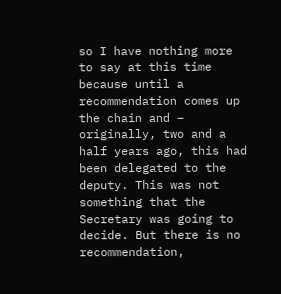so I have nothing more to say at this time because until a recommendation comes up the chain and – originally, two and a half years ago, this had been delegated to the deputy. This was not something that the Secretary was going to decide. But there is no recommendation,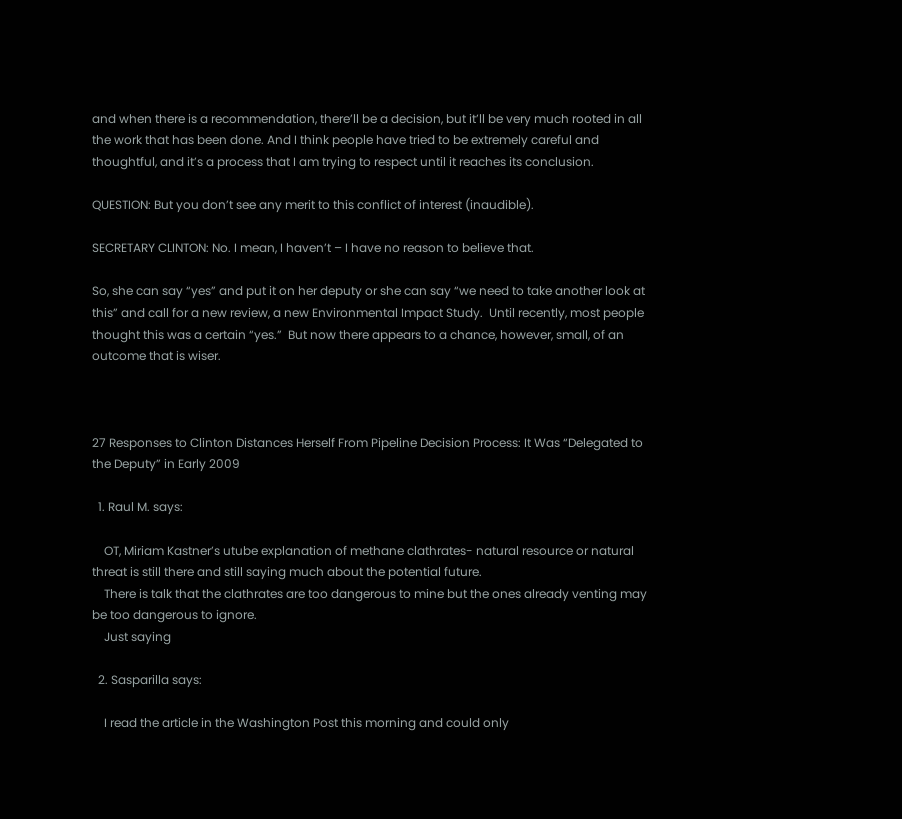and when there is a recommendation, there’ll be a decision, but it’ll be very much rooted in all the work that has been done. And I think people have tried to be extremely careful and thoughtful, and it’s a process that I am trying to respect until it reaches its conclusion.

QUESTION: But you don’t see any merit to this conflict of interest (inaudible).

SECRETARY CLINTON: No. I mean, I haven’t – I have no reason to believe that.

So, she can say “yes” and put it on her deputy or she can say “we need to take another look at this” and call for a new review, a new Environmental Impact Study.  Until recently, most people thought this was a certain “yes.”  But now there appears to a chance, however, small, of an outcome that is wiser.



27 Responses to Clinton Distances Herself From Pipeline Decision Process: It Was “Delegated to the Deputy” in Early 2009

  1. Raul M. says:

    OT, Miriam Kastner’s utube explanation of methane clathrates- natural resource or natural threat is still there and still saying much about the potential future.
    There is talk that the clathrates are too dangerous to mine but the ones already venting may be too dangerous to ignore.
    Just saying

  2. Sasparilla says:

    I read the article in the Washington Post this morning and could only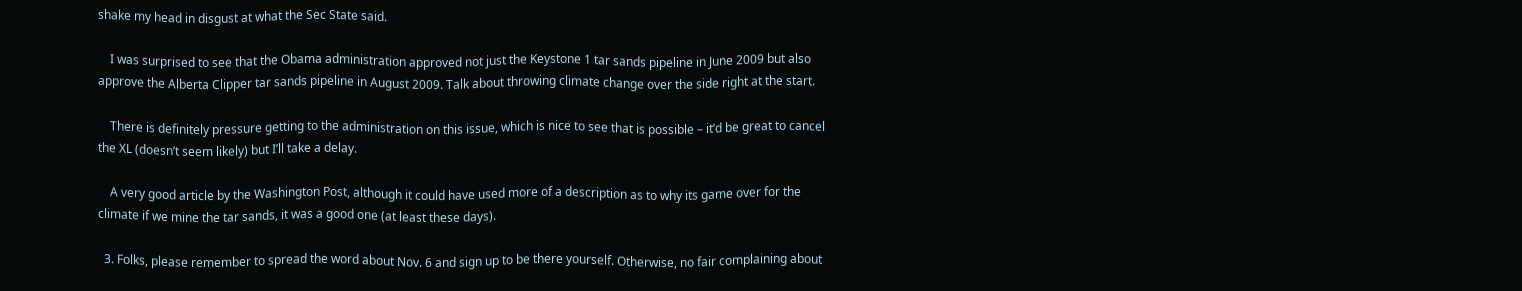shake my head in disgust at what the Sec State said.

    I was surprised to see that the Obama administration approved not just the Keystone 1 tar sands pipeline in June 2009 but also approve the Alberta Clipper tar sands pipeline in August 2009. Talk about throwing climate change over the side right at the start.

    There is definitely pressure getting to the administration on this issue, which is nice to see that is possible – it’d be great to cancel the XL (doesn’t seem likely) but I’ll take a delay.

    A very good article by the Washington Post, although it could have used more of a description as to why its game over for the climate if we mine the tar sands, it was a good one (at least these days).

  3. Folks, please remember to spread the word about Nov. 6 and sign up to be there yourself. Otherwise, no fair complaining about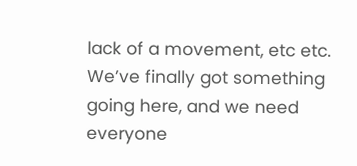lack of a movement, etc etc. We’ve finally got something going here, and we need everyone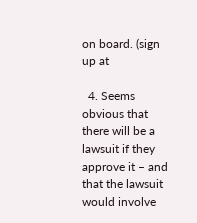on board. (sign up at

  4. Seems obvious that there will be a lawsuit if they approve it – and that the lawsuit would involve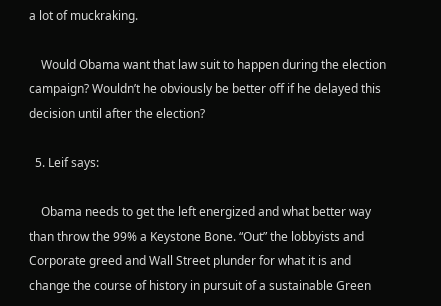a lot of muckraking.

    Would Obama want that law suit to happen during the election campaign? Wouldn’t he obviously be better off if he delayed this decision until after the election?

  5. Leif says:

    Obama needs to get the left energized and what better way than throw the 99% a Keystone Bone. “Out” the lobbyists and Corporate greed and Wall Street plunder for what it is and change the course of history in pursuit of a sustainable Green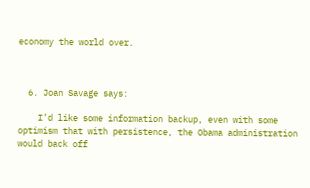economy the world over.



  6. Joan Savage says:

    I’d like some information backup, even with some optimism that with persistence, the Obama administration would back off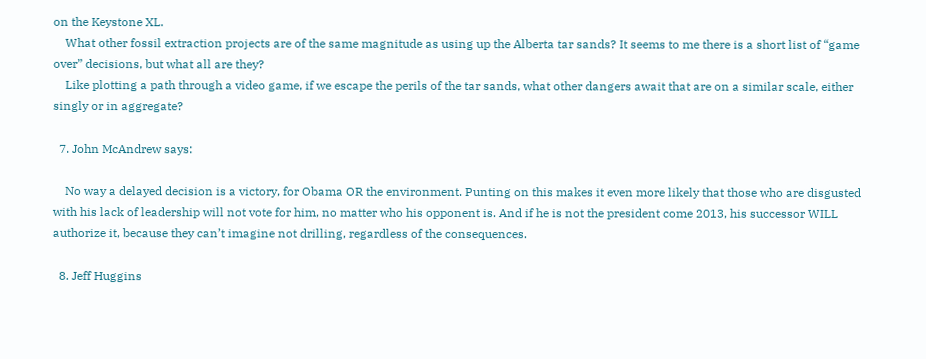on the Keystone XL.
    What other fossil extraction projects are of the same magnitude as using up the Alberta tar sands? It seems to me there is a short list of “game over” decisions, but what all are they?
    Like plotting a path through a video game, if we escape the perils of the tar sands, what other dangers await that are on a similar scale, either singly or in aggregate?

  7. John McAndrew says:

    No way a delayed decision is a victory, for Obama OR the environment. Punting on this makes it even more likely that those who are disgusted with his lack of leadership will not vote for him, no matter who his opponent is. And if he is not the president come 2013, his successor WILL authorize it, because they can’t imagine not drilling, regardless of the consequences.

  8. Jeff Huggins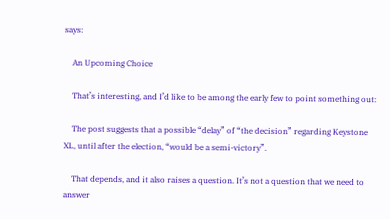says:

    An Upcoming Choice

    That’s interesting, and I’d like to be among the early few to point something out:

    The post suggests that a possible “delay” of “the decision” regarding Keystone XL, until after the election, “would be a semi-victory”.

    That depends, and it also raises a question. It’s not a question that we need to answer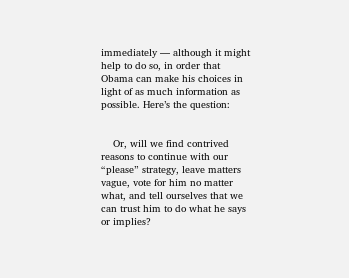immediately — although it might help to do so, in order that Obama can make his choices in light of as much information as possible. Here’s the question:


    Or, will we find contrived reasons to continue with our “please” strategy, leave matters vague, vote for him no matter what, and tell ourselves that we can trust him to do what he says or implies?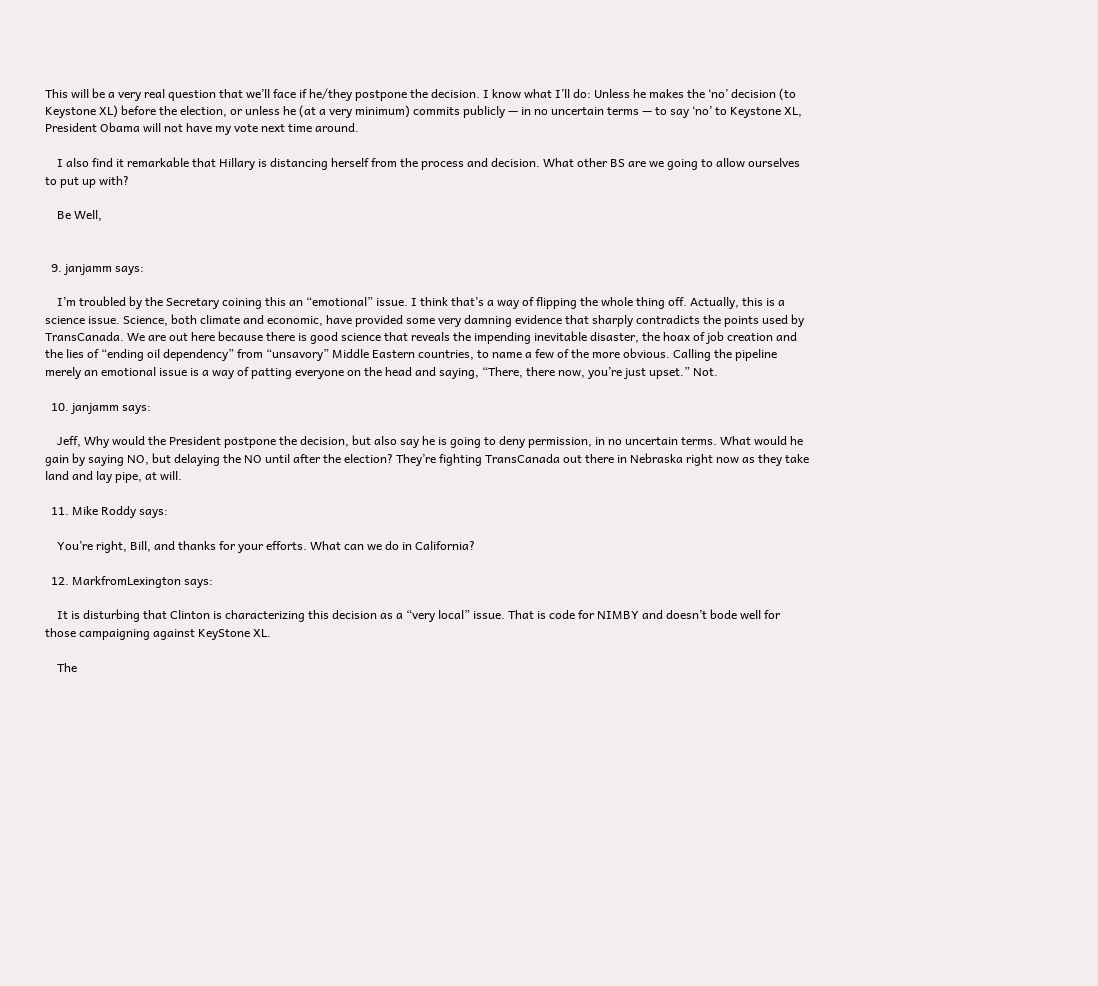This will be a very real question that we’ll face if he/they postpone the decision. I know what I’ll do: Unless he makes the ‘no’ decision (to Keystone XL) before the election, or unless he (at a very minimum) commits publicly — in no uncertain terms — to say ‘no’ to Keystone XL, President Obama will not have my vote next time around.

    I also find it remarkable that Hillary is distancing herself from the process and decision. What other BS are we going to allow ourselves to put up with?

    Be Well,


  9. janjamm says:

    I’m troubled by the Secretary coining this an “emotional” issue. I think that’s a way of flipping the whole thing off. Actually, this is a science issue. Science, both climate and economic, have provided some very damning evidence that sharply contradicts the points used by TransCanada. We are out here because there is good science that reveals the impending inevitable disaster, the hoax of job creation and the lies of “ending oil dependency” from “unsavory” Middle Eastern countries, to name a few of the more obvious. Calling the pipeline merely an emotional issue is a way of patting everyone on the head and saying, “There, there now, you’re just upset.” Not.

  10. janjamm says:

    Jeff, Why would the President postpone the decision, but also say he is going to deny permission, in no uncertain terms. What would he gain by saying NO, but delaying the NO until after the election? They’re fighting TransCanada out there in Nebraska right now as they take land and lay pipe, at will.

  11. Mike Roddy says:

    You’re right, Bill, and thanks for your efforts. What can we do in California?

  12. MarkfromLexington says:

    It is disturbing that Clinton is characterizing this decision as a “very local” issue. That is code for NIMBY and doesn’t bode well for those campaigning against KeyStone XL.

    The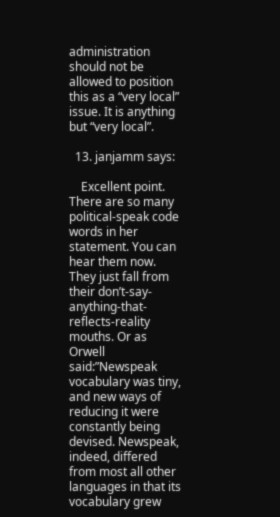administration should not be allowed to position this as a “very local” issue. It is anything but “very local”.

  13. janjamm says:

    Excellent point. There are so many political-speak code words in her statement. You can hear them now. They just fall from their don’t-say-anything-that-reflects-reality mouths. Or as Orwell said:”Newspeak vocabulary was tiny, and new ways of reducing it were constantly being devised. Newspeak, indeed, differed from most all other languages in that its vocabulary grew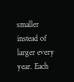smaller instead of larger every year. Each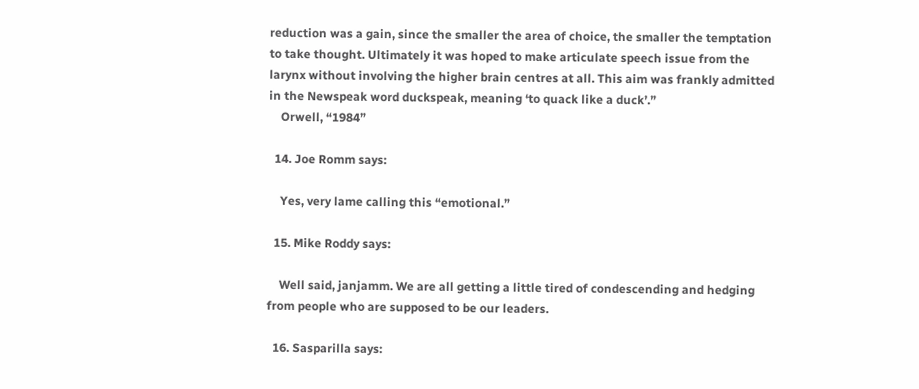reduction was a gain, since the smaller the area of choice, the smaller the temptation to take thought. Ultimately it was hoped to make articulate speech issue from the larynx without involving the higher brain centres at all. This aim was frankly admitted in the Newspeak word duckspeak, meaning ‘to quack like a duck’.”
    Orwell, “1984”

  14. Joe Romm says:

    Yes, very lame calling this “emotional.”

  15. Mike Roddy says:

    Well said, janjamm. We are all getting a little tired of condescending and hedging from people who are supposed to be our leaders.

  16. Sasparilla says: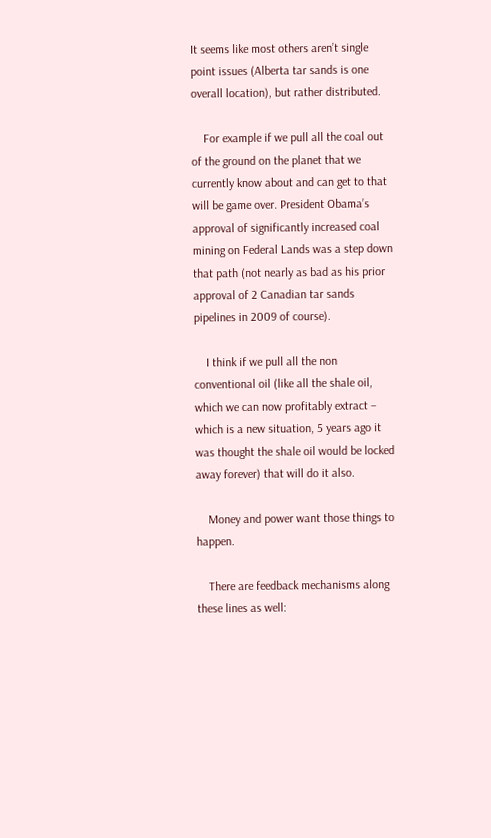It seems like most others aren’t single point issues (Alberta tar sands is one overall location), but rather distributed.

    For example if we pull all the coal out of the ground on the planet that we currently know about and can get to that will be game over. President Obama’s approval of significantly increased coal mining on Federal Lands was a step down that path (not nearly as bad as his prior approval of 2 Canadian tar sands pipelines in 2009 of course).

    I think if we pull all the non conventional oil (like all the shale oil, which we can now profitably extract – which is a new situation, 5 years ago it was thought the shale oil would be locked away forever) that will do it also.

    Money and power want those things to happen.

    There are feedback mechanisms along these lines as well: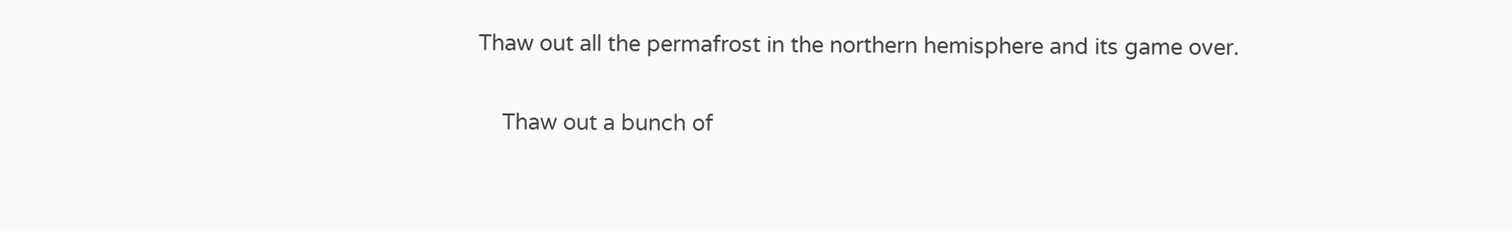Thaw out all the permafrost in the northern hemisphere and its game over.

    Thaw out a bunch of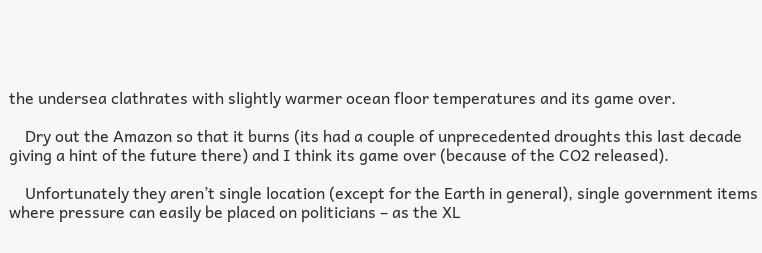the undersea clathrates with slightly warmer ocean floor temperatures and its game over.

    Dry out the Amazon so that it burns (its had a couple of unprecedented droughts this last decade giving a hint of the future there) and I think its game over (because of the CO2 released).

    Unfortunately they aren’t single location (except for the Earth in general), single government items where pressure can easily be placed on politicians – as the XL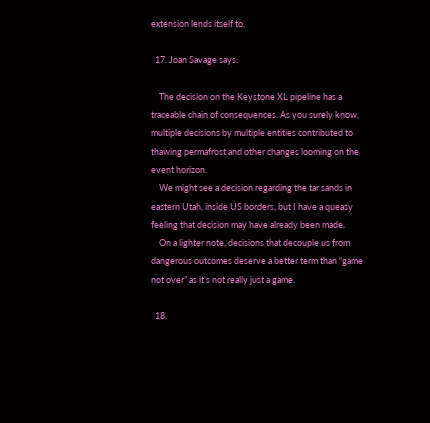extension lends itself to.

  17. Joan Savage says:

    The decision on the Keystone XL pipeline has a traceable chain of consequences. As you surely know, multiple decisions by multiple entities contributed to thawing permafrost and other changes looming on the event horizon.
    We might see a decision regarding the tar sands in eastern Utah, inside US borders, but I have a queasy feeling that decision may have already been made.
    On a lighter note, decisions that decouple us from dangerous outcomes deserve a better term than “game not over” as it’s not really just a game.

  18.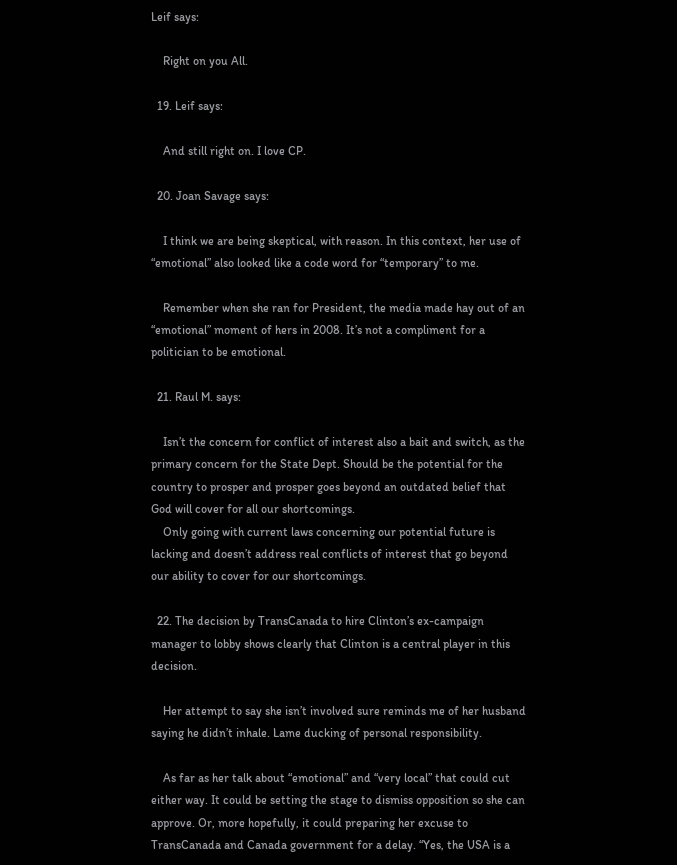Leif says:

    Right on you All.

  19. Leif says:

    And still right on. I love CP.

  20. Joan Savage says:

    I think we are being skeptical, with reason. In this context, her use of “emotional” also looked like a code word for “temporary” to me.

    Remember when she ran for President, the media made hay out of an “emotional” moment of hers in 2008. It’s not a compliment for a politician to be emotional.

  21. Raul M. says:

    Isn’t the concern for conflict of interest also a bait and switch, as the primary concern for the State Dept. Should be the potential for the country to prosper and prosper goes beyond an outdated belief that God will cover for all our shortcomings.
    Only going with current laws concerning our potential future is lacking and doesn’t address real conflicts of interest that go beyond our ability to cover for our shortcomings.

  22. The decision by TransCanada to hire Clinton’s ex-campaign manager to lobby shows clearly that Clinton is a central player in this decision.

    Her attempt to say she isn’t involved sure reminds me of her husband saying he didn’t inhale. Lame ducking of personal responsibility.

    As far as her talk about “emotional” and “very local” that could cut either way. It could be setting the stage to dismiss opposition so she can approve. Or, more hopefully, it could preparing her excuse to TransCanada and Canada government for a delay. “Yes, the USA is a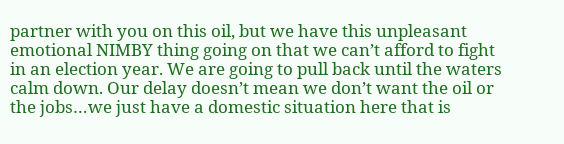partner with you on this oil, but we have this unpleasant emotional NIMBY thing going on that we can’t afford to fight in an election year. We are going to pull back until the waters calm down. Our delay doesn’t mean we don’t want the oil or the jobs…we just have a domestic situation here that is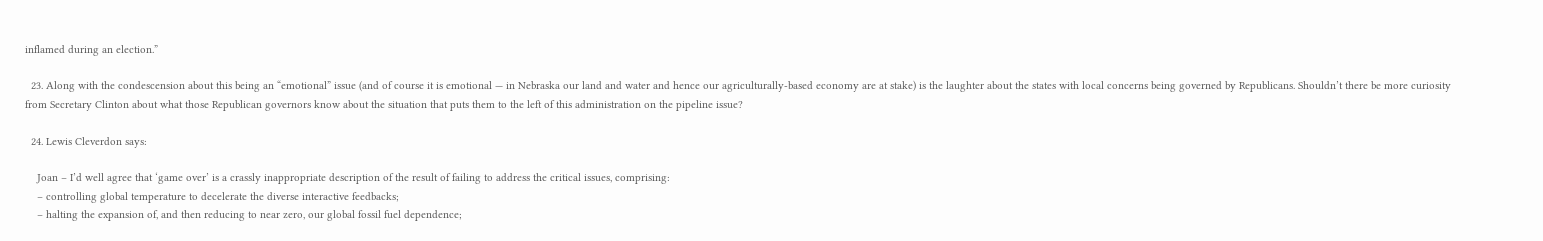inflamed during an election.”

  23. Along with the condescension about this being an “emotional” issue (and of course it is emotional — in Nebraska our land and water and hence our agriculturally-based economy are at stake) is the laughter about the states with local concerns being governed by Republicans. Shouldn’t there be more curiosity from Secretary Clinton about what those Republican governors know about the situation that puts them to the left of this administration on the pipeline issue?

  24. Lewis Cleverdon says:

    Joan – I’d well agree that ‘game over’ is a crassly inappropriate description of the result of failing to address the critical issues, comprising:
    – controlling global temperature to decelerate the diverse interactive feedbacks;
    – halting the expansion of, and then reducing to near zero, our global fossil fuel dependence;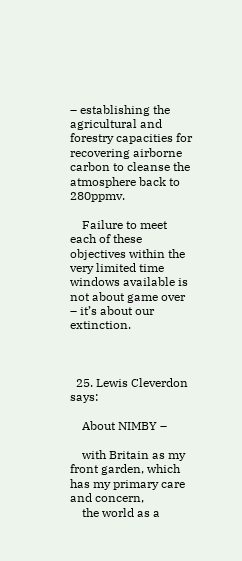– establishing the agricultural and forestry capacities for recovering airborne carbon to cleanse the atmosphere back to 280ppmv.

    Failure to meet each of these objectives within the very limited time windows available is not about game over – it’s about our extinction.



  25. Lewis Cleverdon says:

    About NIMBY –

    with Britain as my front garden, which has my primary care and concern,
    the world as a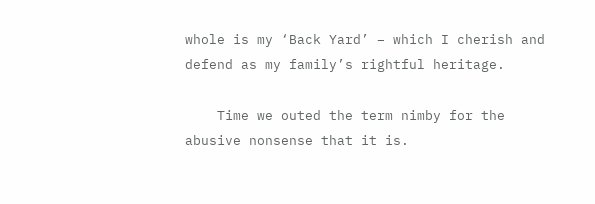whole is my ‘Back Yard’ – which I cherish and defend as my family’s rightful heritage.

    Time we outed the term nimby for the abusive nonsense that it is.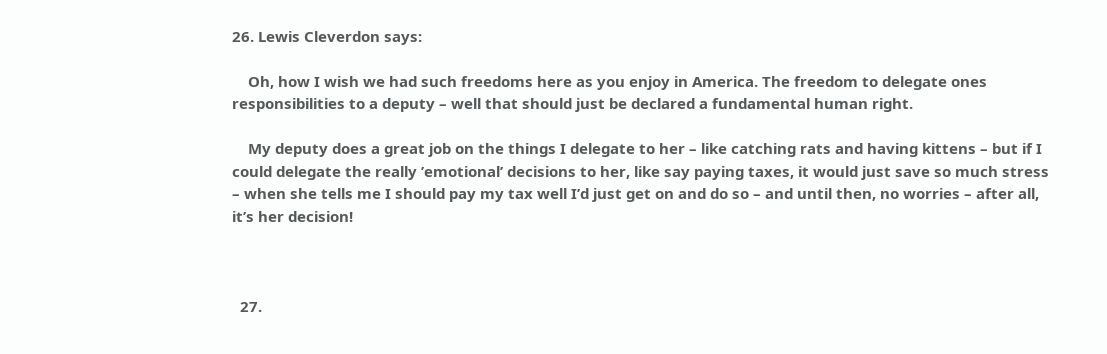26. Lewis Cleverdon says:

    Oh, how I wish we had such freedoms here as you enjoy in America. The freedom to delegate ones responsibilities to a deputy – well that should just be declared a fundamental human right.

    My deputy does a great job on the things I delegate to her – like catching rats and having kittens – but if I could delegate the really ’emotional’ decisions to her, like say paying taxes, it would just save so much stress – when she tells me I should pay my tax well I’d just get on and do so – and until then, no worries – after all, it’s her decision!



  27.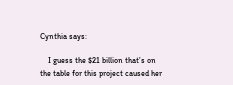Cynthia says:

    I guess the $21 billion that’s on the table for this project caused her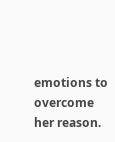emotions to overcome her reason.